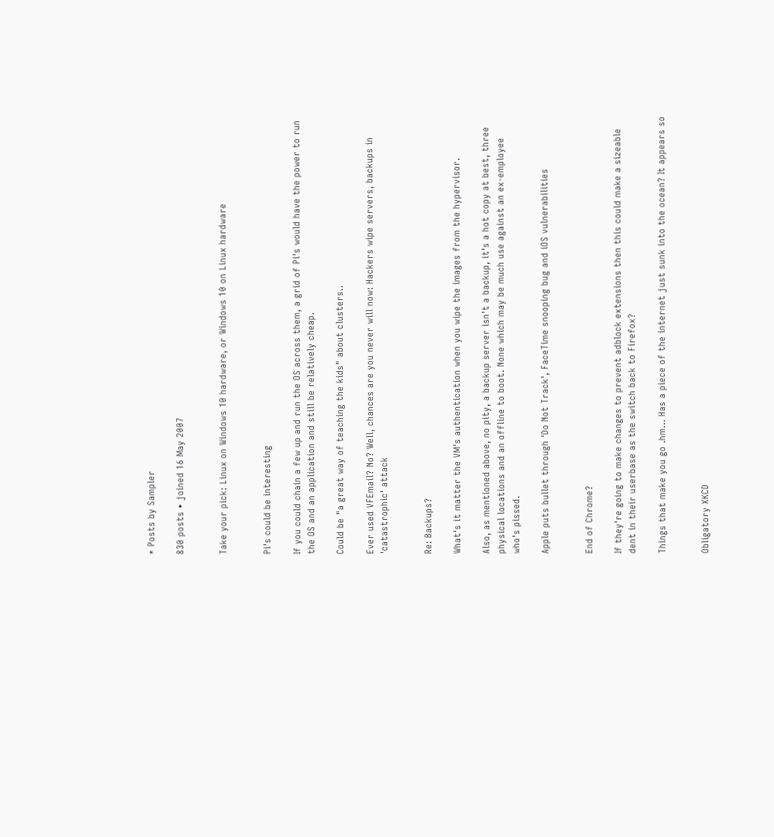* Posts by Sampler

830 posts • joined 16 May 2007


Take your pick: Linux on Windows 10 hardware, or Windows 10 on Linux hardware


Pi's could be interesting

If you could chain a few up and run the OS across them, a grid of Pi's would have the power to run the OS and an application and still be relatively cheap.

Could be "a great way of teaching the kids" about clusters..

Ever used VFEmail? No? Well, chances are you never will now: Hackers wipe servers, backups in 'catastrophic' attack


Re: Backups?

What's it matter the VM's authentication when you wipe the images from the hypervisor.

Also, as mentioned above, no pity, a backup server isn't a backup, it's a hot copy at best, three physical locations and an offline to boot. None which may be much use against an ex-employee who's pissed.

Apple puts bullet through 'Do Not Track', FaceTime snooping bug and iOS vulnerabilities


End of Chrome?

If they're going to make changes to prevent adblock extensions then this could make a sizeable dent in their userbase as the switch back to Firefox?

Things that make you go .hm... Has a piece of the internet just sunk into the ocean? It appears so


Obligatory XKCD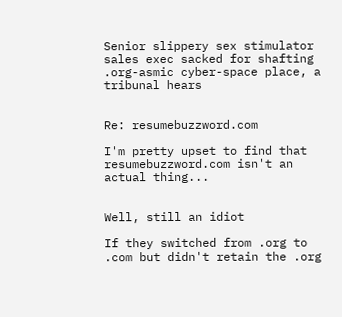Senior slippery sex stimulator sales exec sacked for shafting .org-asmic cyber-space place, a tribunal hears


Re: resumebuzzword.com

I'm pretty upset to find that resumebuzzword.com isn't an actual thing...


Well, still an idiot

If they switched from .org to .com but didn't retain the .org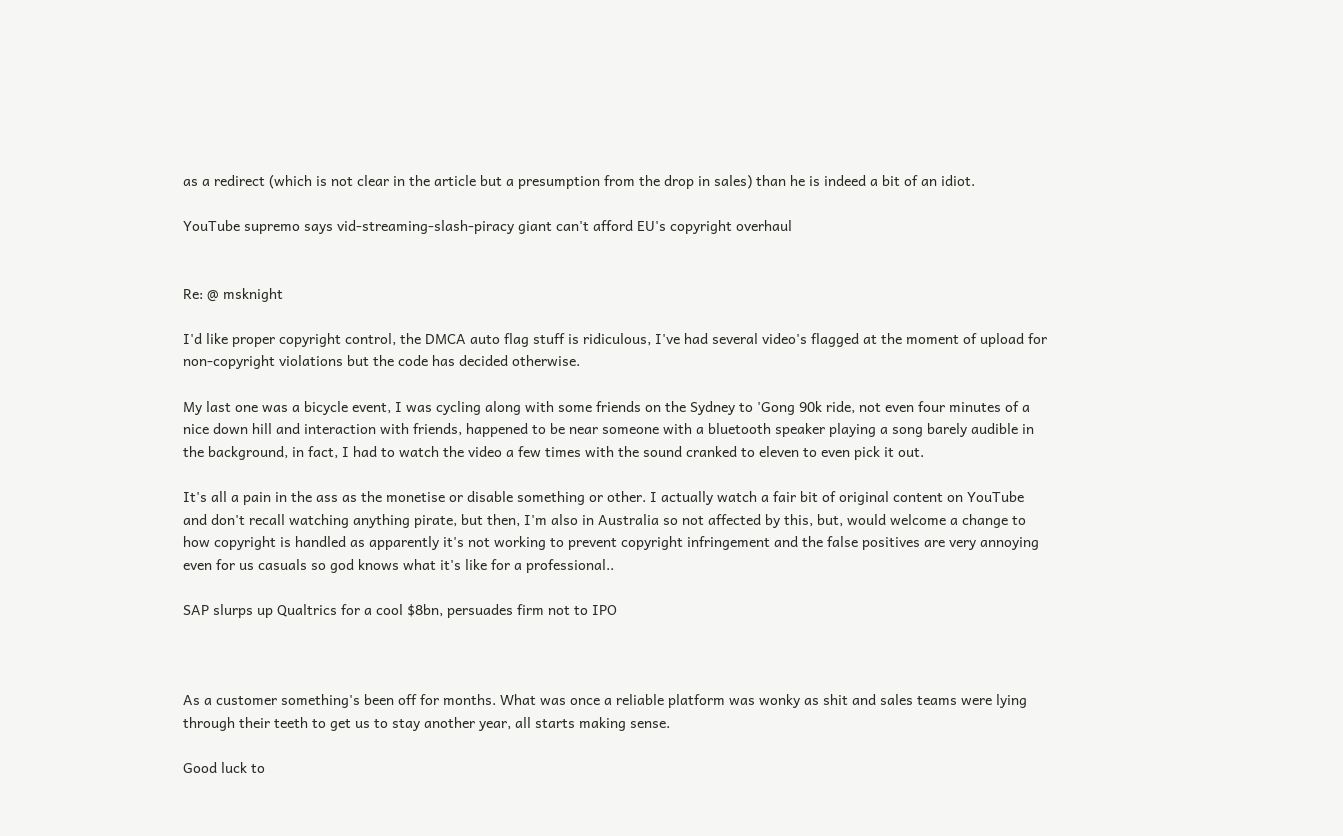as a redirect (which is not clear in the article but a presumption from the drop in sales) than he is indeed a bit of an idiot.

YouTube supremo says vid-streaming-slash-piracy giant can't afford EU's copyright overhaul


Re: @ msknight

I'd like proper copyright control, the DMCA auto flag stuff is ridiculous, I've had several video's flagged at the moment of upload for non-copyright violations but the code has decided otherwise.

My last one was a bicycle event, I was cycling along with some friends on the Sydney to 'Gong 90k ride, not even four minutes of a nice down hill and interaction with friends, happened to be near someone with a bluetooth speaker playing a song barely audible in the background, in fact, I had to watch the video a few times with the sound cranked to eleven to even pick it out.

It's all a pain in the ass as the monetise or disable something or other. I actually watch a fair bit of original content on YouTube and don't recall watching anything pirate, but then, I'm also in Australia so not affected by this, but, would welcome a change to how copyright is handled as apparently it's not working to prevent copyright infringement and the false positives are very annoying even for us casuals so god knows what it's like for a professional..

SAP slurps up Qualtrics for a cool $8bn, persuades firm not to IPO



As a customer something's been off for months. What was once a reliable platform was wonky as shit and sales teams were lying through their teeth to get us to stay another year, all starts making sense.

Good luck to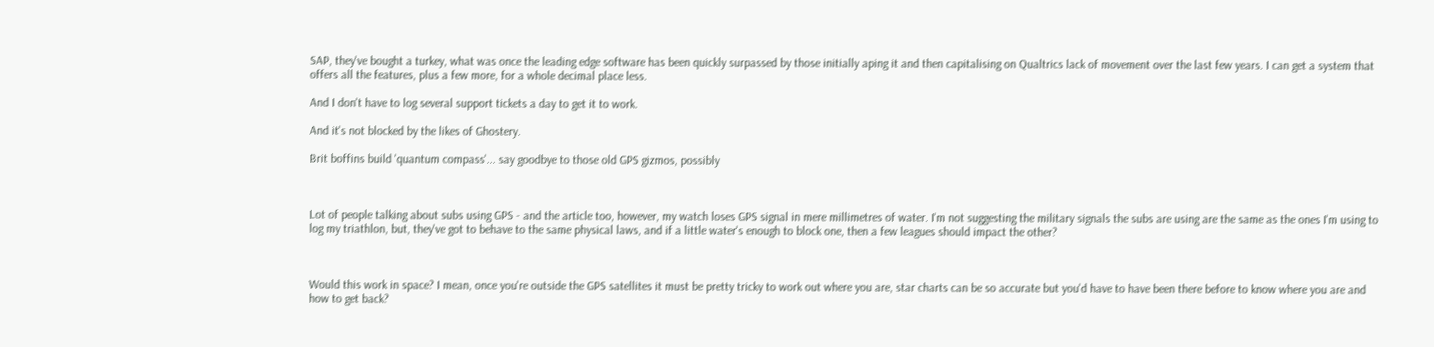SAP, they've bought a turkey, what was once the leading edge software has been quickly surpassed by those initially aping it and then capitalising on Qualtrics lack of movement over the last few years. I can get a system that offers all the features, plus a few more, for a whole decimal place less.

And I don't have to log several support tickets a day to get it to work.

And it's not blocked by the likes of Ghostery.

Brit boffins build 'quantum compass'... say goodbye to those old GPS gizmos, possibly



Lot of people talking about subs using GPS - and the article too, however, my watch loses GPS signal in mere millimetres of water. I'm not suggesting the military signals the subs are using are the same as the ones I'm using to log my triathlon, but, they've got to behave to the same physical laws, and if a little water's enough to block one, then a few leagues should impact the other?



Would this work in space? I mean, once you're outside the GPS satellites it must be pretty tricky to work out where you are, star charts can be so accurate but you'd have to have been there before to know where you are and how to get back?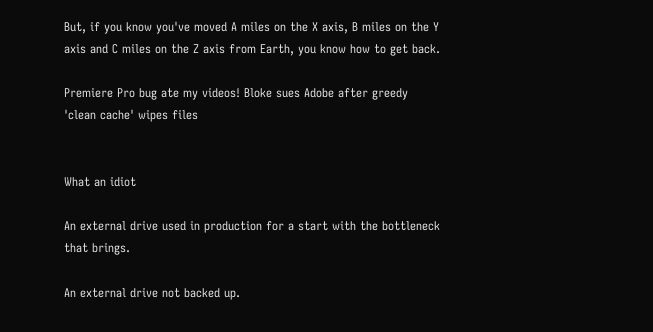But, if you know you've moved A miles on the X axis, B miles on the Y axis and C miles on the Z axis from Earth, you know how to get back.

Premiere Pro bug ate my videos! Bloke sues Adobe after greedy 'clean cache' wipes files


What an idiot

An external drive used in production for a start with the bottleneck that brings.

An external drive not backed up.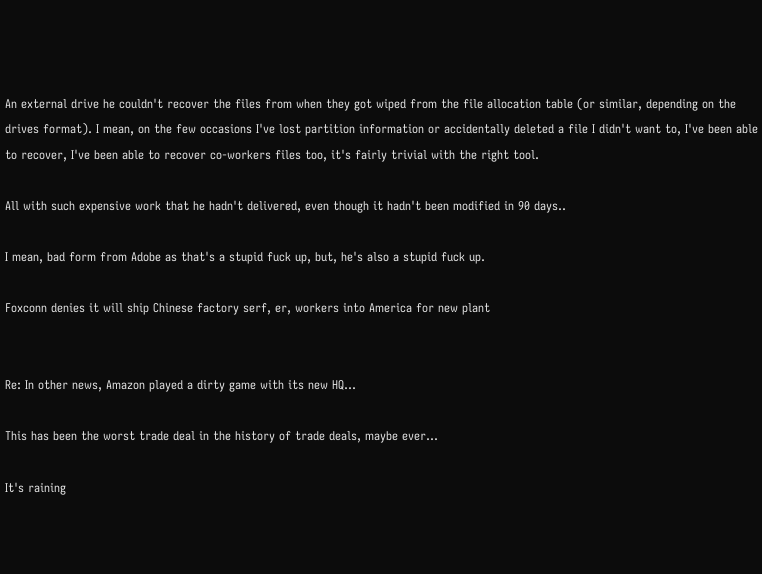An external drive he couldn't recover the files from when they got wiped from the file allocation table (or similar, depending on the drives format). I mean, on the few occasions I've lost partition information or accidentally deleted a file I didn't want to, I've been able to recover, I've been able to recover co-workers files too, it's fairly trivial with the right tool.

All with such expensive work that he hadn't delivered, even though it hadn't been modified in 90 days..

I mean, bad form from Adobe as that's a stupid fuck up, but, he's also a stupid fuck up.

Foxconn denies it will ship Chinese factory serf, er, workers into America for new plant


Re: In other news, Amazon played a dirty game with its new HQ...

This has been the worst trade deal in the history of trade deals, maybe ever...

It's raining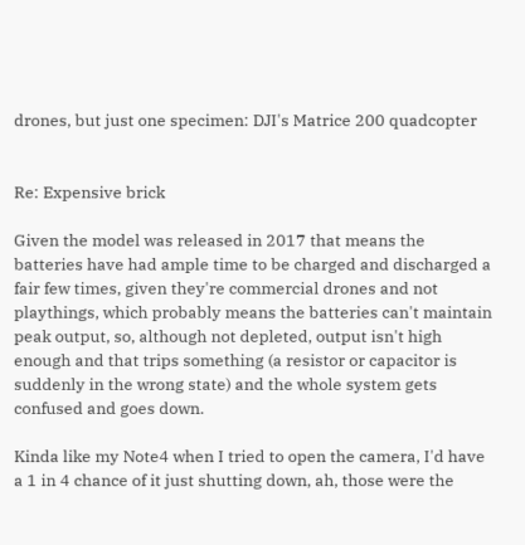drones, but just one specimen: DJI's Matrice 200 quadcopter


Re: Expensive brick

Given the model was released in 2017 that means the batteries have had ample time to be charged and discharged a fair few times, given they're commercial drones and not playthings, which probably means the batteries can't maintain peak output, so, although not depleted, output isn't high enough and that trips something (a resistor or capacitor is suddenly in the wrong state) and the whole system gets confused and goes down.

Kinda like my Note4 when I tried to open the camera, I'd have a 1 in 4 chance of it just shutting down, ah, those were the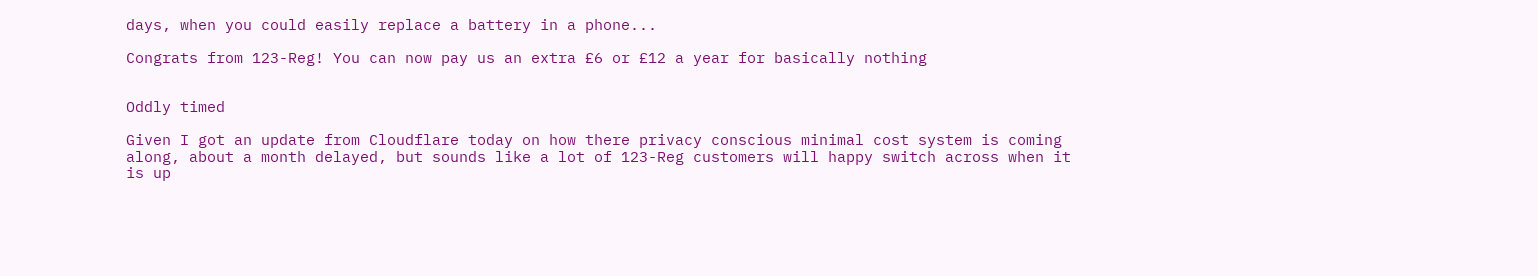days, when you could easily replace a battery in a phone...

Congrats from 123-Reg! You can now pay us an extra £6 or £12 a year for basically nothing


Oddly timed

Given I got an update from Cloudflare today on how there privacy conscious minimal cost system is coming along, about a month delayed, but sounds like a lot of 123-Reg customers will happy switch across when it is up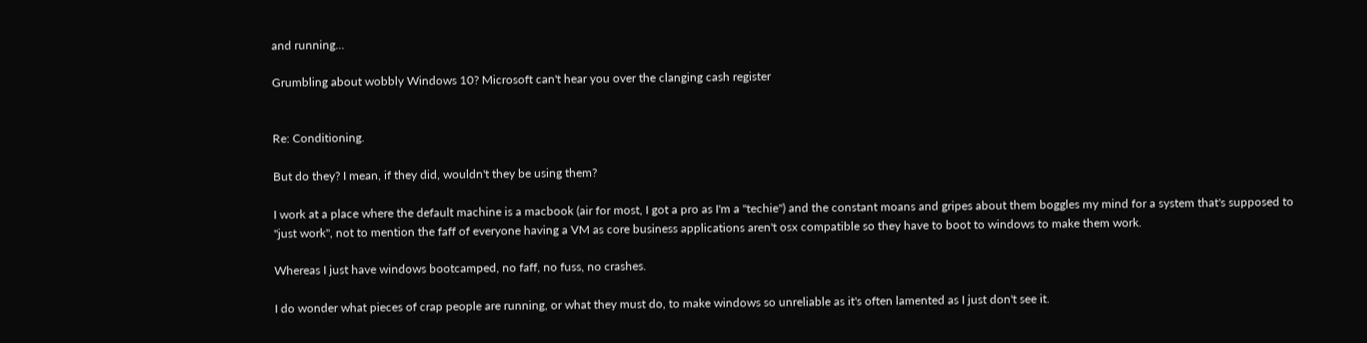and running...

Grumbling about wobbly Windows 10? Microsoft can't hear you over the clanging cash register


Re: Conditioning.

But do they? I mean, if they did, wouldn't they be using them?

I work at a place where the default machine is a macbook (air for most, I got a pro as I'm a "techie") and the constant moans and gripes about them boggles my mind for a system that's supposed to "just work", not to mention the faff of everyone having a VM as core business applications aren't osx compatible so they have to boot to windows to make them work.

Whereas I just have windows bootcamped, no faff, no fuss, no crashes.

I do wonder what pieces of crap people are running, or what they must do, to make windows so unreliable as it's often lamented as I just don't see it.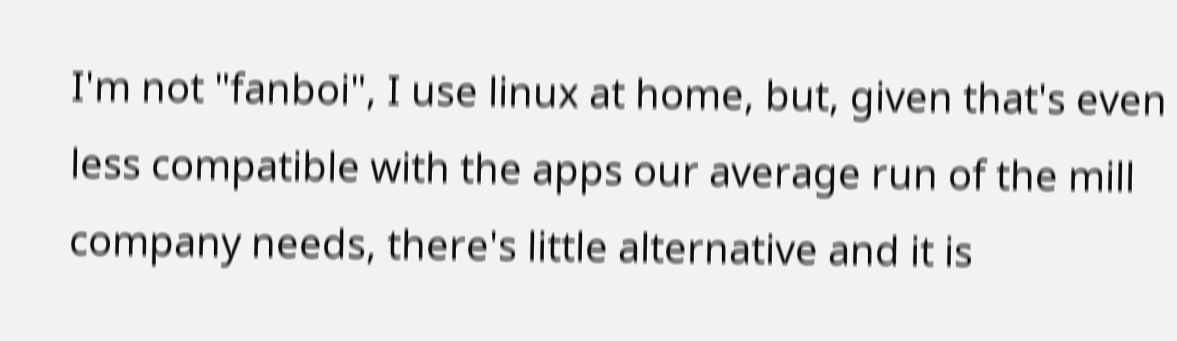I'm not "fanboi", I use linux at home, but, given that's even less compatible with the apps our average run of the mill company needs, there's little alternative and it is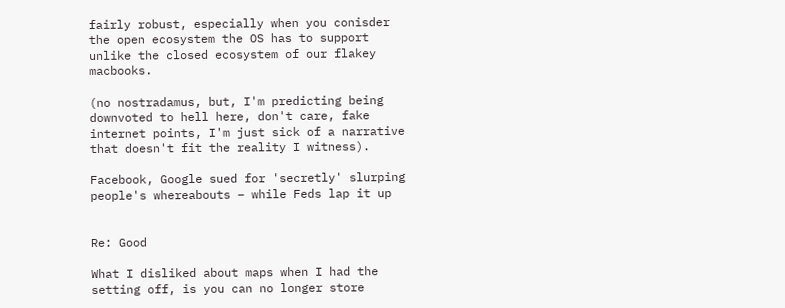fairly robust, especially when you conisder the open ecosystem the OS has to support unlike the closed ecosystem of our flakey macbooks.

(no nostradamus, but, I'm predicting being downvoted to hell here, don't care, fake internet points, I'm just sick of a narrative that doesn't fit the reality I witness).

Facebook, Google sued for 'secretly' slurping people's whereabouts – while Feds lap it up


Re: Good

What I disliked about maps when I had the setting off, is you can no longer store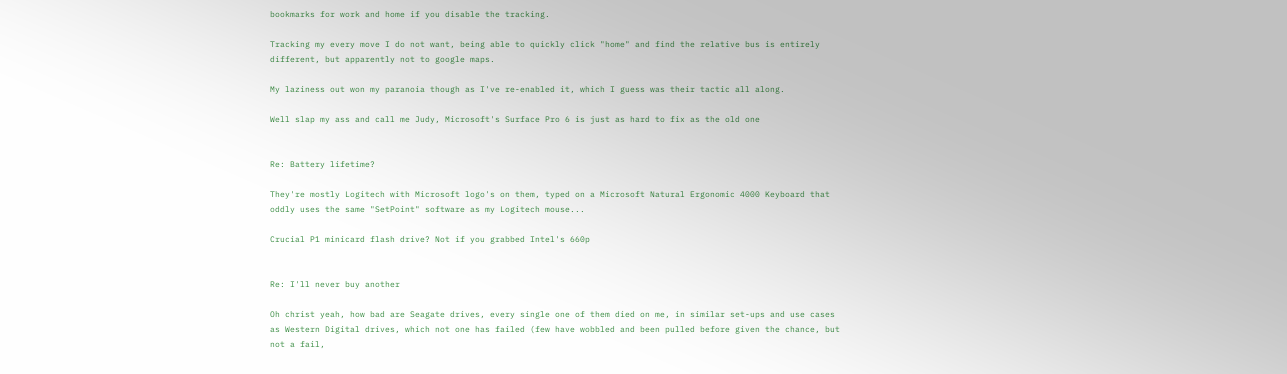bookmarks for work and home if you disable the tracking.

Tracking my every move I do not want, being able to quickly click "home" and find the relative bus is entirely different, but apparently not to google maps.

My laziness out won my paranoia though as I've re-enabled it, which I guess was their tactic all along.

Well slap my ass and call me Judy, Microsoft's Surface Pro 6 is just as hard to fix as the old one


Re: Battery lifetime?

They're mostly Logitech with Microsoft logo's on them, typed on a Microsoft Natural Ergonomic 4000 Keyboard that oddly uses the same "SetPoint" software as my Logitech mouse...

Crucial P1 minicard flash drive? Not if you grabbed Intel's 660p


Re: I'll never buy another

Oh christ yeah, how bad are Seagate drives, every single one of them died on me, in similar set-ups and use cases as Western Digital drives, which not one has failed (few have wobbled and been pulled before given the chance, but not a fail,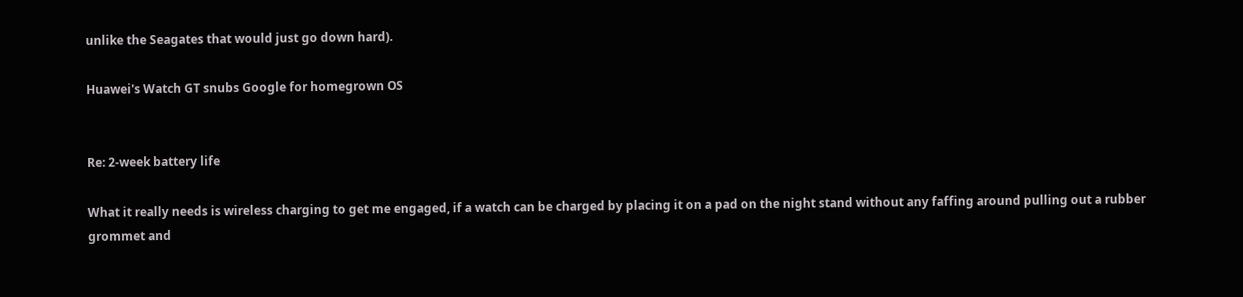unlike the Seagates that would just go down hard).

Huawei's Watch GT snubs Google for homegrown OS


Re: 2-week battery life

What it really needs is wireless charging to get me engaged, if a watch can be charged by placing it on a pad on the night stand without any faffing around pulling out a rubber grommet and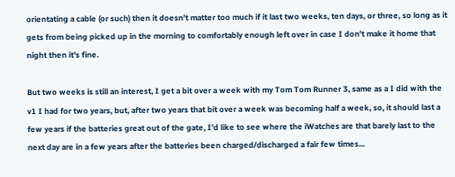orientating a cable (or such) then it doesn't matter too much if it last two weeks, ten days, or three, so long as it gets from being picked up in the morning to comfortably enough left over in case I don't make it home that night then it's fine.

But two weeks is still an interest, I get a bit over a week with my Tom Tom Runner 3, same as a I did with the v1 I had for two years, but, after two years that bit over a week was becoming half a week, so, it should last a few years if the batteries great out of the gate, I'd like to see where the iWatches are that barely last to the next day are in a few years after the batteries been charged/discharged a fair few times...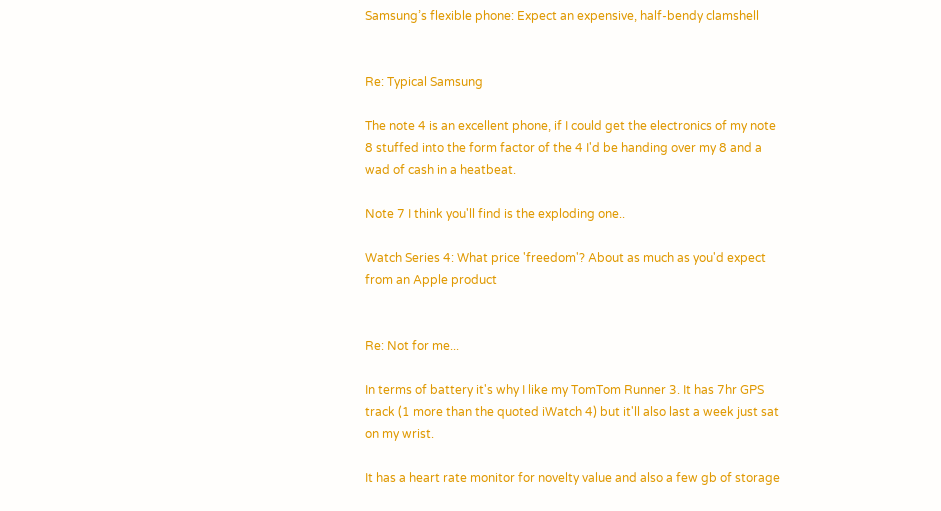Samsung’s flexible phone: Expect an expensive, half-bendy clamshell


Re: Typical Samsung

The note 4 is an excellent phone, if I could get the electronics of my note 8 stuffed into the form factor of the 4 I'd be handing over my 8 and a wad of cash in a heatbeat.

Note 7 I think you'll find is the exploding one..

Watch Series 4: What price 'freedom'? About as much as you'd expect from an Apple product


Re: Not for me...

In terms of battery it's why I like my TomTom Runner 3. It has 7hr GPS track (1 more than the quoted iWatch 4) but it'll also last a week just sat on my wrist.

It has a heart rate monitor for novelty value and also a few gb of storage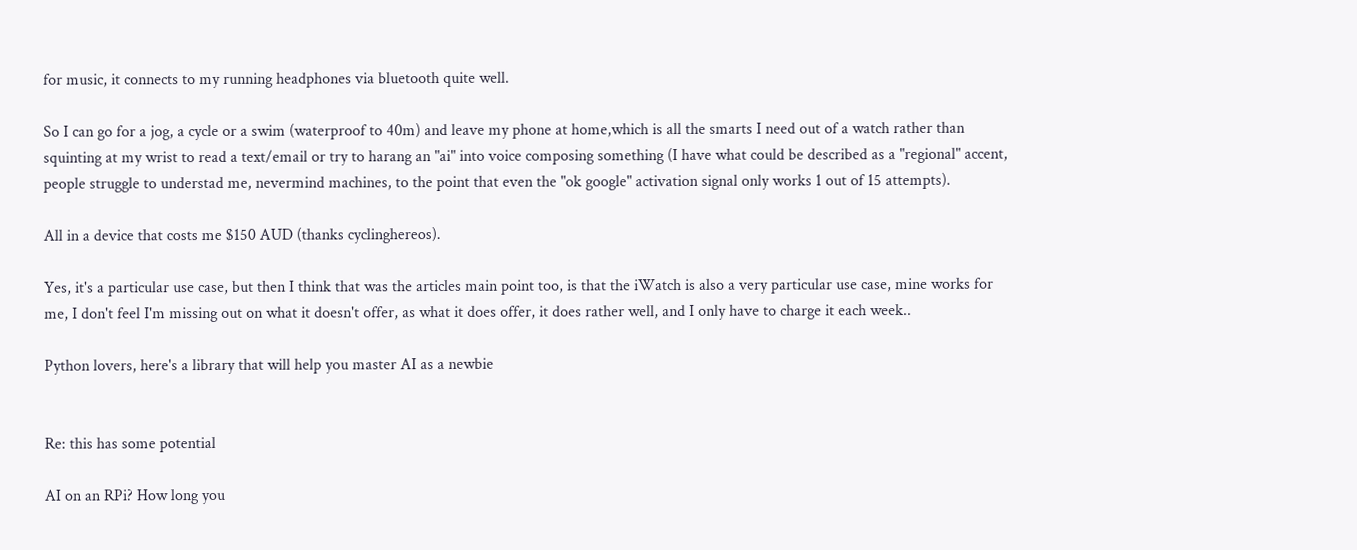for music, it connects to my running headphones via bluetooth quite well.

So I can go for a jog, a cycle or a swim (waterproof to 40m) and leave my phone at home,which is all the smarts I need out of a watch rather than squinting at my wrist to read a text/email or try to harang an "ai" into voice composing something (I have what could be described as a "regional" accent, people struggle to understad me, nevermind machines, to the point that even the "ok google" activation signal only works 1 out of 15 attempts).

All in a device that costs me $150 AUD (thanks cyclinghereos).

Yes, it's a particular use case, but then I think that was the articles main point too, is that the iWatch is also a very particular use case, mine works for me, I don't feel I'm missing out on what it doesn't offer, as what it does offer, it does rather well, and I only have to charge it each week..

Python lovers, here's a library that will help you master AI as a newbie


Re: this has some potential

AI on an RPi? How long you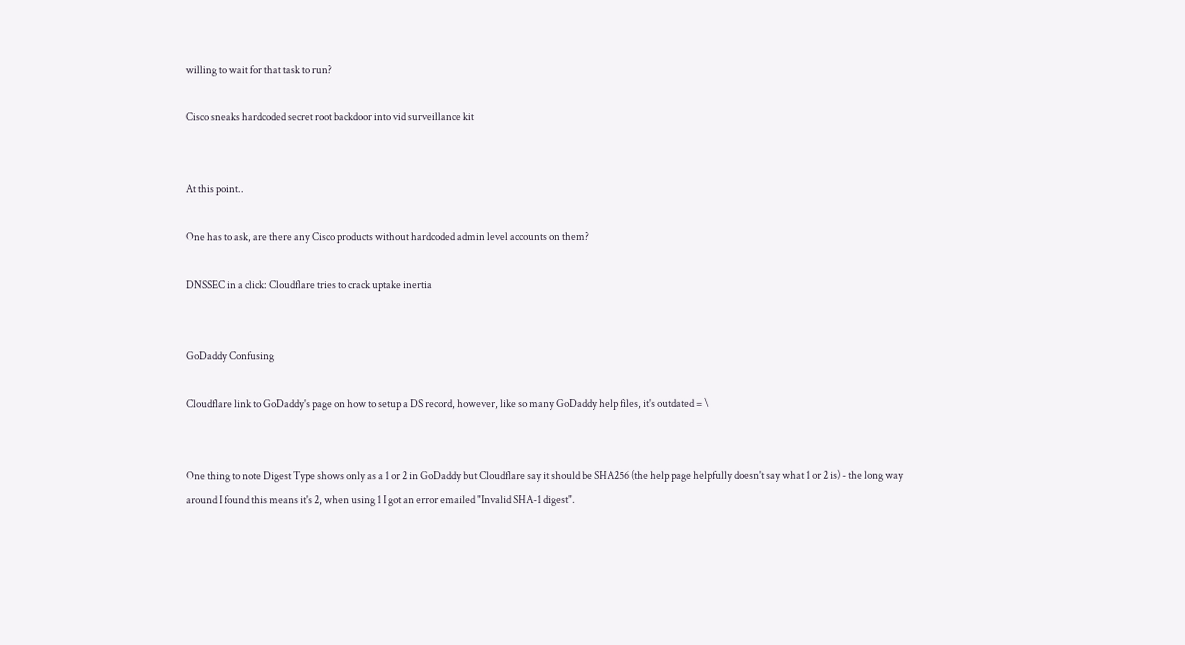willing to wait for that task to run?

Cisco sneaks hardcoded secret root backdoor into vid surveillance kit


At this point..

One has to ask, are there any Cisco products without hardcoded admin level accounts on them?

DNSSEC in a click: Cloudflare tries to crack uptake inertia


GoDaddy Confusing

Cloudflare link to GoDaddy's page on how to setup a DS record, however, like so many GoDaddy help files, it's outdated = \


One thing to note Digest Type shows only as a 1 or 2 in GoDaddy but Cloudflare say it should be SHA256 (the help page helpfully doesn't say what 1 or 2 is) - the long way around I found this means it's 2, when using 1 I got an error emailed "Invalid SHA-1 digest".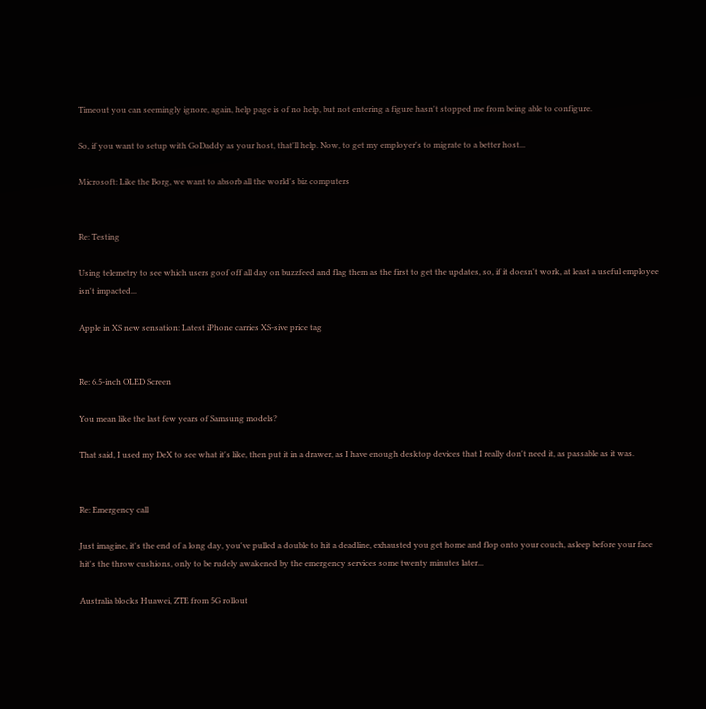Timeout you can seemingly ignore, again, help page is of no help, but not entering a figure hasn't stopped me from being able to configure.

So, if you want to setup with GoDaddy as your host, that'll help. Now, to get my employer's to migrate to a better host...

Microsoft: Like the Borg, we want to absorb all the world's biz computers


Re: Testing

Using telemetry to see which users goof off all day on buzzfeed and flag them as the first to get the updates, so, if it doesn't work, at least a useful employee isn't impacted...

Apple in XS new sensation: Latest iPhone carries XS-sive price tag


Re: 6.5-inch OLED Screen

You mean like the last few years of Samsung models?

That said, I used my DeX to see what it's like, then put it in a drawer, as I have enough desktop devices that I really don't need it, as passable as it was.


Re: Emergency call

Just imagine, it's the end of a long day, you've pulled a double to hit a deadline, exhausted you get home and flop onto your couch, asleep before your face hit's the throw cushions, only to be rudely awakened by the emergency services some twenty minutes later...

Australia blocks Huawei, ZTE from 5G rollout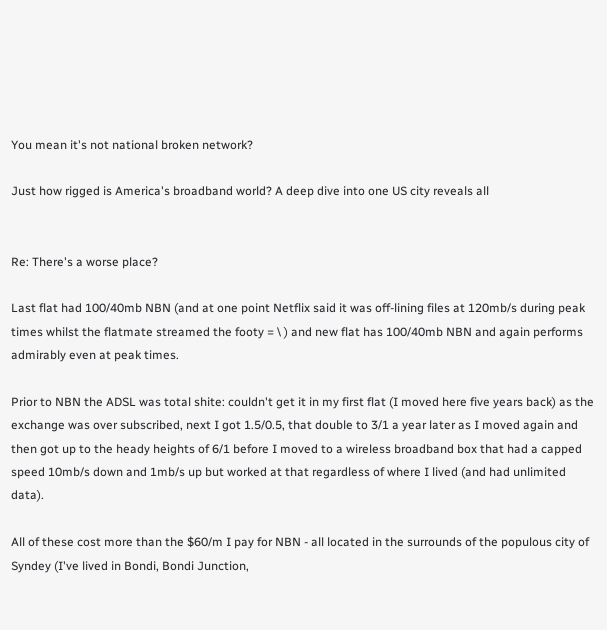You mean it's not national broken network?

Just how rigged is America's broadband world? A deep dive into one US city reveals all


Re: There's a worse place?

Last flat had 100/40mb NBN (and at one point Netflix said it was off-lining files at 120mb/s during peak times whilst the flatmate streamed the footy = \ ) and new flat has 100/40mb NBN and again performs admirably even at peak times.

Prior to NBN the ADSL was total shite: couldn't get it in my first flat (I moved here five years back) as the exchange was over subscribed, next I got 1.5/0.5, that double to 3/1 a year later as I moved again and then got up to the heady heights of 6/1 before I moved to a wireless broadband box that had a capped speed 10mb/s down and 1mb/s up but worked at that regardless of where I lived (and had unlimited data).

All of these cost more than the $60/m I pay for NBN - all located in the surrounds of the populous city of Syndey (I've lived in Bondi, Bondi Junction,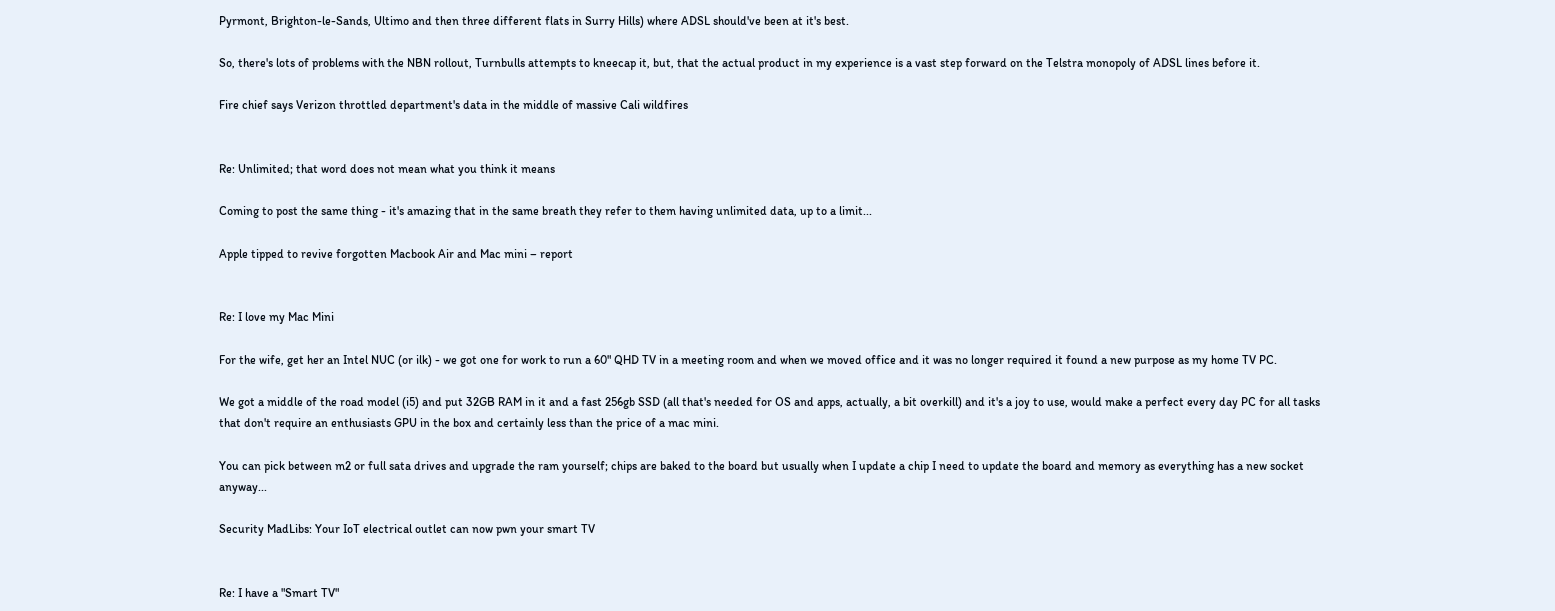Pyrmont, Brighton-le-Sands, Ultimo and then three different flats in Surry Hills) where ADSL should've been at it's best.

So, there's lots of problems with the NBN rollout, Turnbulls attempts to kneecap it, but, that the actual product in my experience is a vast step forward on the Telstra monopoly of ADSL lines before it.

Fire chief says Verizon throttled department's data in the middle of massive Cali wildfires


Re: Unlimited; that word does not mean what you think it means

Coming to post the same thing - it's amazing that in the same breath they refer to them having unlimited data, up to a limit...

Apple tipped to revive forgotten Macbook Air and Mac mini – report


Re: I love my Mac Mini

For the wife, get her an Intel NUC (or ilk) - we got one for work to run a 60" QHD TV in a meeting room and when we moved office and it was no longer required it found a new purpose as my home TV PC.

We got a middle of the road model (i5) and put 32GB RAM in it and a fast 256gb SSD (all that's needed for OS and apps, actually, a bit overkill) and it's a joy to use, would make a perfect every day PC for all tasks that don't require an enthusiasts GPU in the box and certainly less than the price of a mac mini.

You can pick between m2 or full sata drives and upgrade the ram yourself; chips are baked to the board but usually when I update a chip I need to update the board and memory as everything has a new socket anyway...

Security MadLibs: Your IoT electrical outlet can now pwn your smart TV


Re: I have a "Smart TV"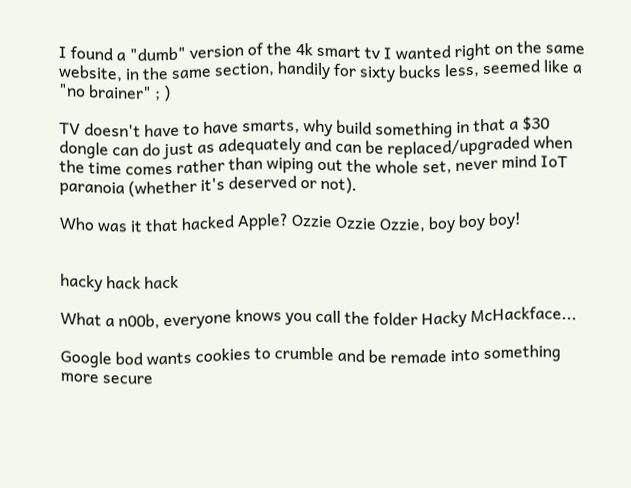I found a "dumb" version of the 4k smart tv I wanted right on the same website, in the same section, handily for sixty bucks less, seemed like a "no brainer" ; )

TV doesn't have to have smarts, why build something in that a $30 dongle can do just as adequately and can be replaced/upgraded when the time comes rather than wiping out the whole set, never mind IoT paranoia (whether it's deserved or not).

Who was it that hacked Apple? Ozzie Ozzie Ozzie, boy boy boy!


hacky hack hack

What a n00b, everyone knows you call the folder Hacky McHackface...

Google bod wants cookies to crumble and be remade into something more secure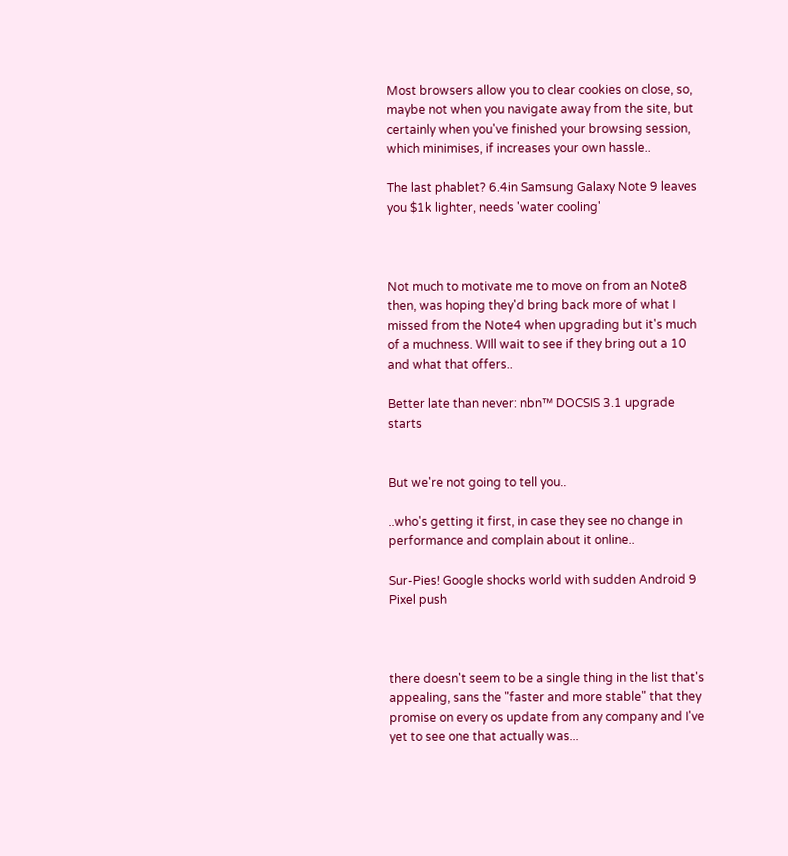Most browsers allow you to clear cookies on close, so, maybe not when you navigate away from the site, but certainly when you've finished your browsing session, which minimises, if increases your own hassle..

The last phablet? 6.4in Samsung Galaxy Note 9 leaves you $1k lighter, needs 'water cooling'



Not much to motivate me to move on from an Note8 then, was hoping they'd bring back more of what I missed from the Note4 when upgrading but it's much of a muchness. WIll wait to see if they bring out a 10 and what that offers..

Better late than never: nbn™ DOCSIS 3.1 upgrade starts


But we're not going to tell you..

..who's getting it first, in case they see no change in performance and complain about it online..

Sur-Pies! Google shocks world with sudden Android 9 Pixel push



there doesn't seem to be a single thing in the list that's appealing, sans the "faster and more stable" that they promise on every os update from any company and I've yet to see one that actually was...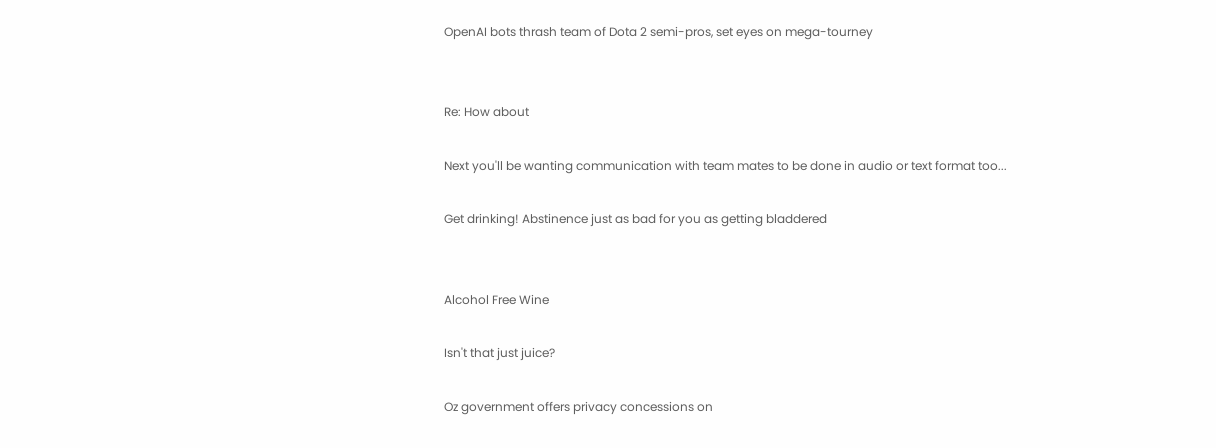OpenAI bots thrash team of Dota 2 semi-pros, set eyes on mega-tourney


Re: How about

Next you'll be wanting communication with team mates to be done in audio or text format too...

Get drinking! Abstinence just as bad for you as getting bladdered


Alcohol Free Wine

Isn't that just juice?

Oz government offers privacy concessions on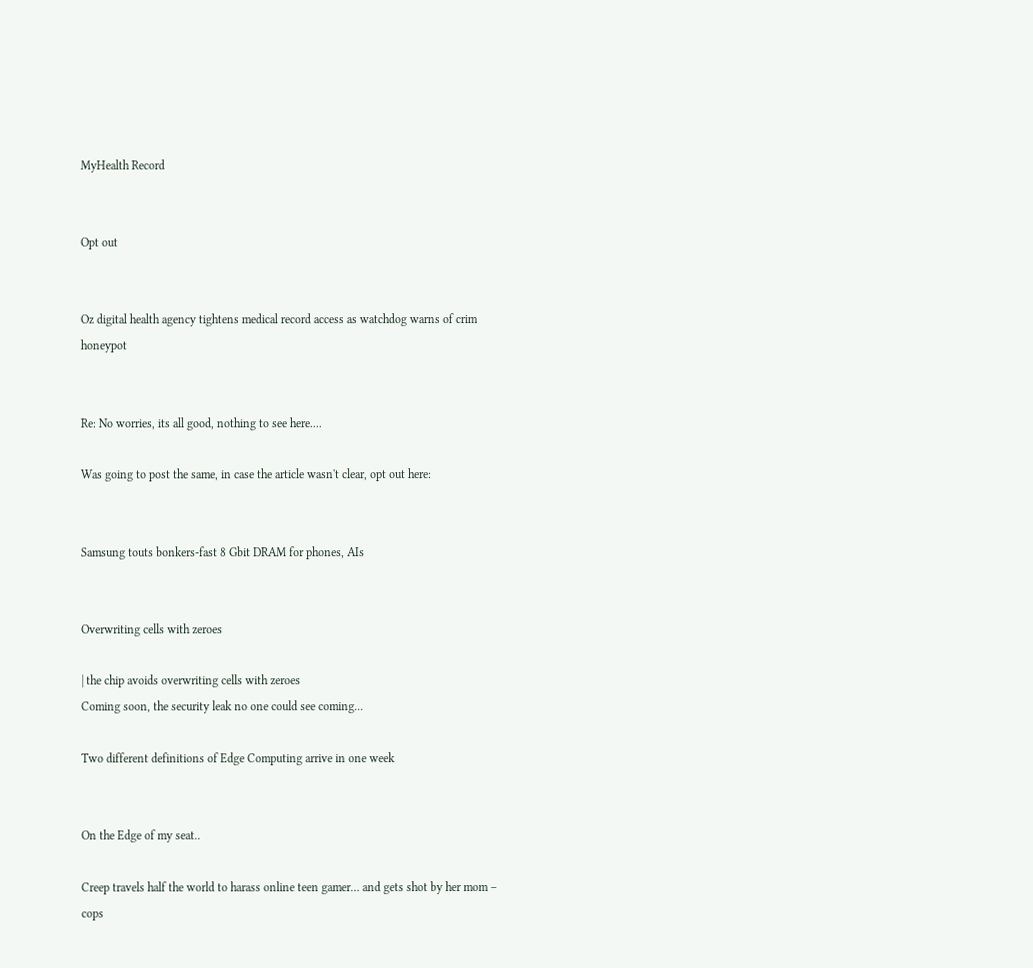MyHealth Record


Opt out


Oz digital health agency tightens medical record access as watchdog warns of crim honeypot


Re: No worries, its all good, nothing to see here....

Was going to post the same, in case the article wasn't clear, opt out here:


Samsung touts bonkers-fast 8 Gbit DRAM for phones, AIs


Overwriting cells with zeroes

| the chip avoids overwriting cells with zeroes
Coming soon, the security leak no one could see coming...

Two different definitions of Edge Computing arrive in one week


On the Edge of my seat..

Creep travels half the world to harass online teen gamer… and gets shot by her mom – cops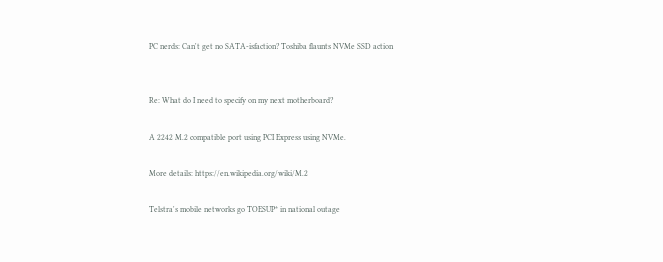PC nerds: Can't get no SATA-isfaction? Toshiba flaunts NVMe SSD action


Re: What do I need to specify on my next motherboard?

A 2242 M.2 compatible port using PCI Express using NVMe.

More details: https://en.wikipedia.org/wiki/M.2

Telstra's mobile networks go TOESUP* in national outage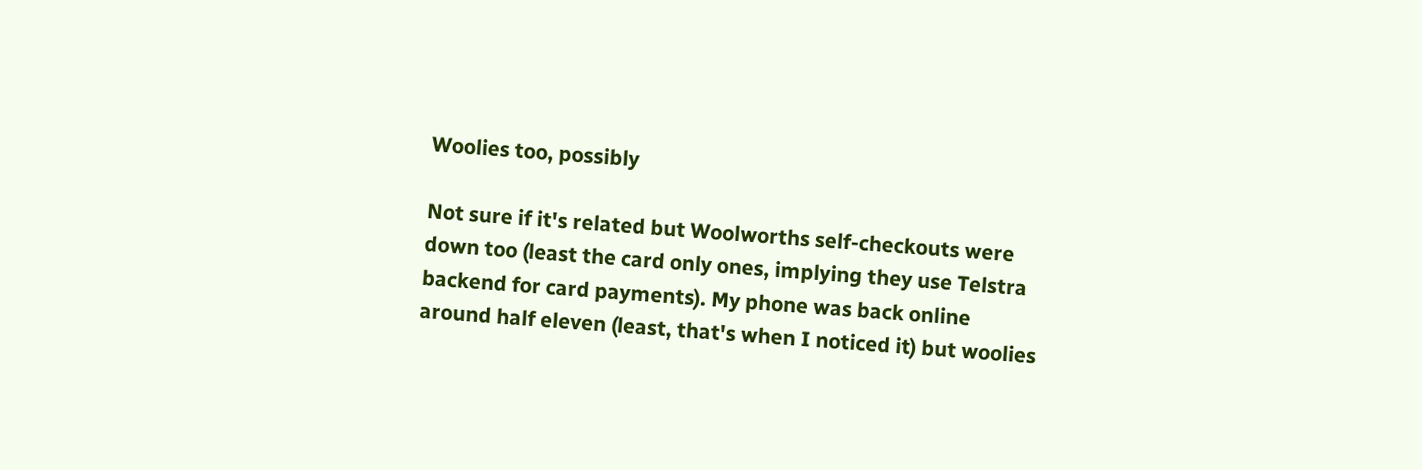Woolies too, possibly

Not sure if it's related but Woolworths self-checkouts were down too (least the card only ones, implying they use Telstra backend for card payments). My phone was back online around half eleven (least, that's when I noticed it) but woolies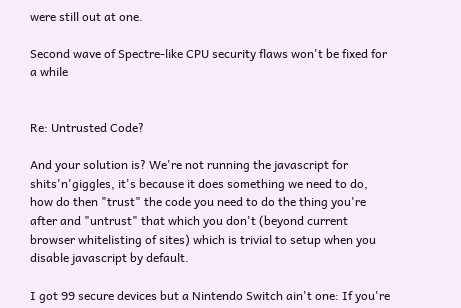were still out at one.

Second wave of Spectre-like CPU security flaws won't be fixed for a while


Re: Untrusted Code?

And your solution is? We're not running the javascript for shits'n'giggles, it's because it does something we need to do, how do then "trust" the code you need to do the thing you're after and "untrust" that which you don't (beyond current browser whitelisting of sites) which is trivial to setup when you disable javascript by default.

I got 99 secure devices but a Nintendo Switch ain't one: If you're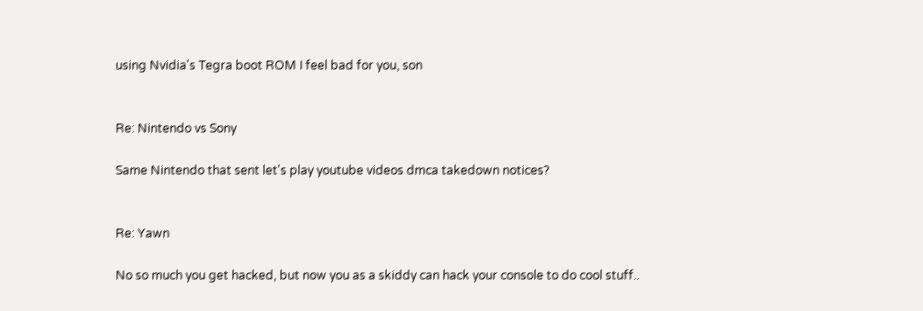using Nvidia's Tegra boot ROM I feel bad for you, son


Re: Nintendo vs Sony

Same Nintendo that sent let's play youtube videos dmca takedown notices?


Re: Yawn

No so much you get hacked, but now you as a skiddy can hack your console to do cool stuff..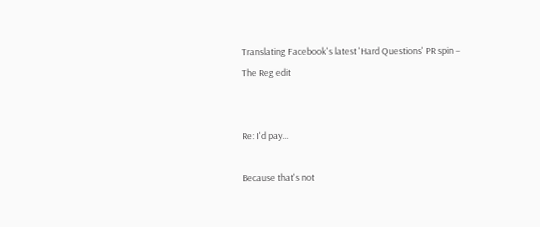Translating Facebook's latest 'Hard Questions' PR spin – The Reg edit


Re: I'd pay...

Because that's not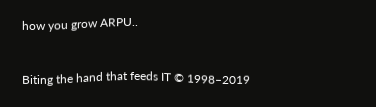how you grow ARPU..


Biting the hand that feeds IT © 1998–2019